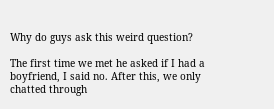Why do guys ask this weird question?

The first time we met he asked if I had a boyfriend, I said no. After this, we only chatted through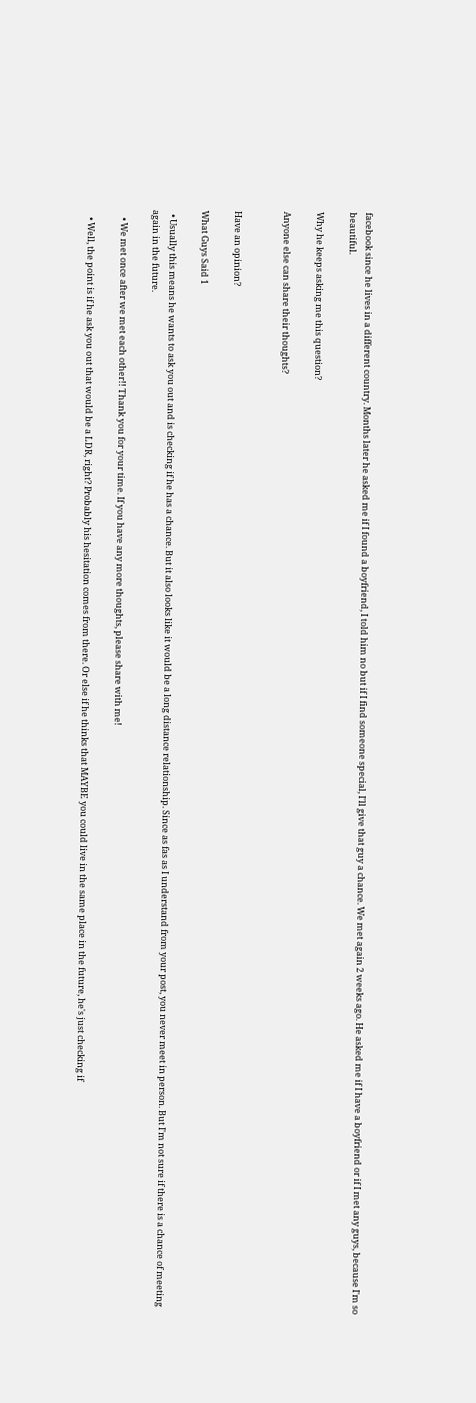facebook since he lives in a different country. Months later he asked me if I found a boyfriend, I told him no but if I find someone special, I'll give that guy a chance. We met again 2 weeks ago. He asked me if I have a boyfriend or if I met any guys, because I'm so beautiful.

Why he keeps asking me this question?

Anyone else can share their thoughts?


Have an opinion?

What Guys Said 1

  • Usually this means he wants to ask you out and is checking if he has a chance. But it also looks like it would be a long distance relationship. Since as fas as I understand from your post, you never meet in person. But I'm not sure if there is a chance of meeting again in the future.

    • We met once after we met each other!! Thank you for your time. If you have any more thoughts, please share with me!

    • Well, the point is if he ask you out that would be a LDR, right? Probably his hesitation comes from there. Or else if he thinks that MAYBE you could live in the same place in the future, he's just checking if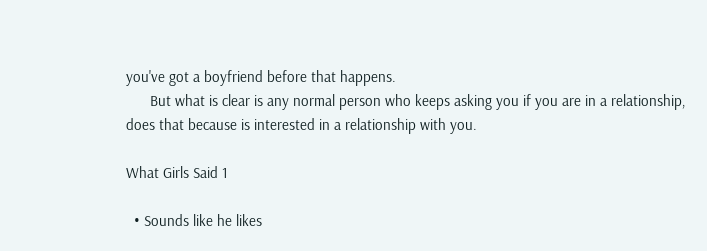you've got a boyfriend before that happens.
      But what is clear is any normal person who keeps asking you if you are in a relationship, does that because is interested in a relationship with you.

What Girls Said 1

  • Sounds like he likes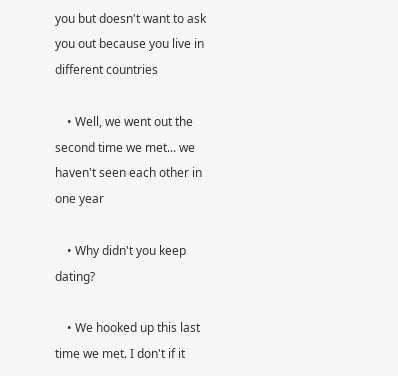you but doesn't want to ask you out because you live in different countries

    • Well, we went out the second time we met... we haven't seen each other in one year

    • Why didn't you keep dating?

    • We hooked up this last time we met. I don't if it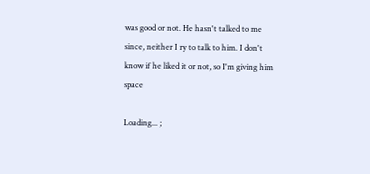was good or not. He hasn't talked to me since, neither I ry to talk to him. I don't know if he liked it or not, so I'm giving him space

Loading... ;